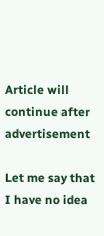Article will continue after advertisement

Let me say that I have no idea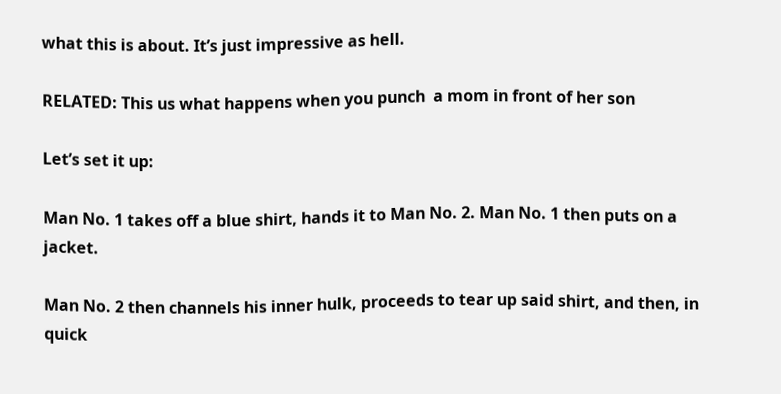what this is about. It’s just impressive as hell.

RELATED: This us what happens when you punch  a mom in front of her son

Let’s set it up:

Man No. 1 takes off a blue shirt, hands it to Man No. 2. Man No. 1 then puts on a jacket.

Man No. 2 then channels his inner hulk, proceeds to tear up said shirt, and then, in quick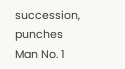succession, punches Man No. 1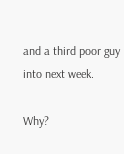and a third poor guy into next week.

Why?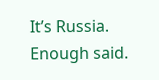It’s Russia. Enough said.